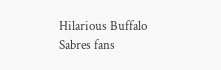Hilarious Buffalo Sabres fans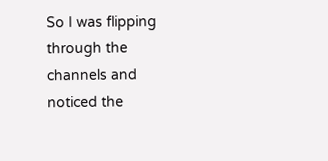So I was flipping through the channels and noticed the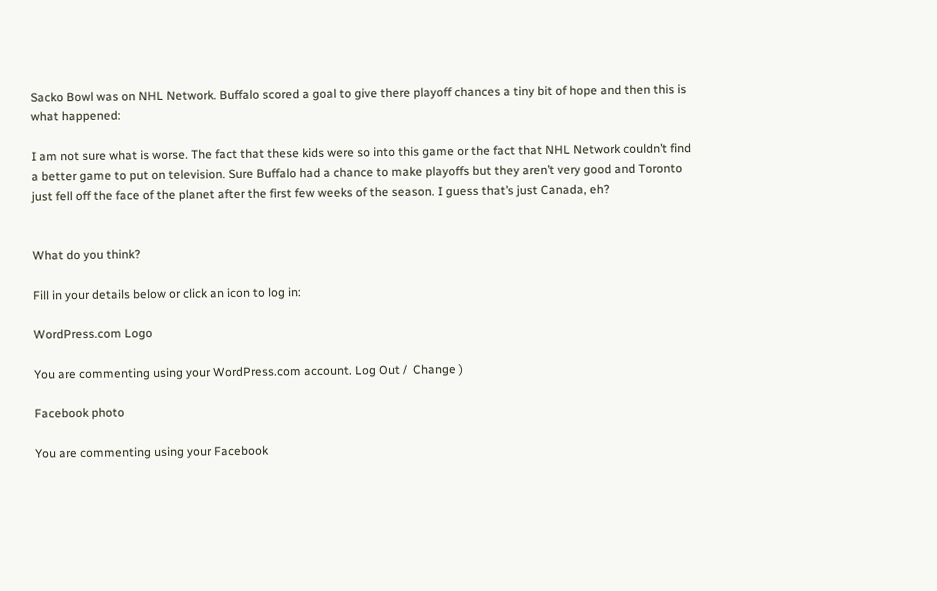Sacko Bowl was on NHL Network. Buffalo scored a goal to give there playoff chances a tiny bit of hope and then this is what happened:

I am not sure what is worse. The fact that these kids were so into this game or the fact that NHL Network couldn’t find a better game to put on television. Sure Buffalo had a chance to make playoffs but they aren’t very good and Toronto just fell off the face of the planet after the first few weeks of the season. I guess that’s just Canada, eh?


What do you think?

Fill in your details below or click an icon to log in:

WordPress.com Logo

You are commenting using your WordPress.com account. Log Out /  Change )

Facebook photo

You are commenting using your Facebook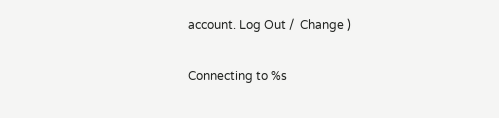account. Log Out /  Change )

Connecting to %s